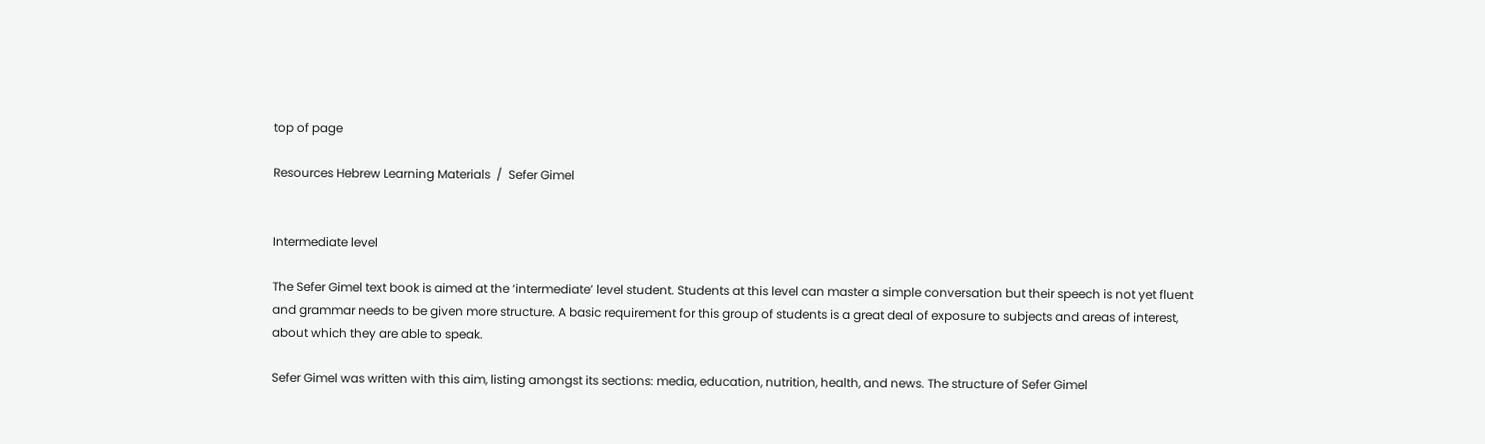top of page

Resources Hebrew Learning Materials  /  Sefer Gimel


Intermediate level

The Sefer Gimel text book is aimed at the ‘intermediate’ level student. Students at this level can master a simple conversation but their speech is not yet fluent and grammar needs to be given more structure. A basic requirement for this group of students is a great deal of exposure to subjects and areas of interest, about which they are able to speak.

Sefer Gimel was written with this aim, listing amongst its sections: media, education, nutrition, health, and news. The structure of Sefer Gimel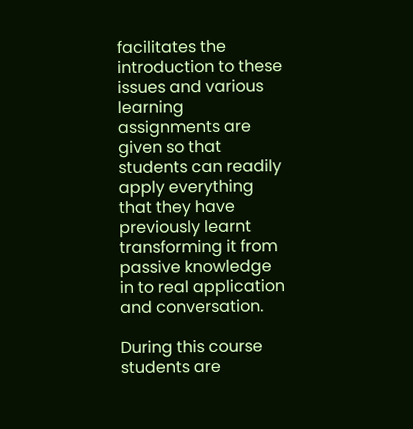facilitates the introduction to these issues and various learning assignments are given so that students can readily apply everything that they have previously learnt transforming it from passive knowledge in to real application and conversation.

During this course students are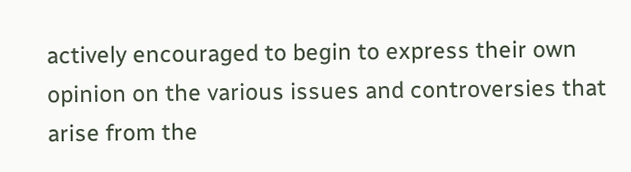actively encouraged to begin to express their own opinion on the various issues and controversies that arise from the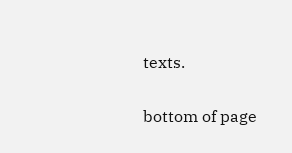texts.

bottom of page